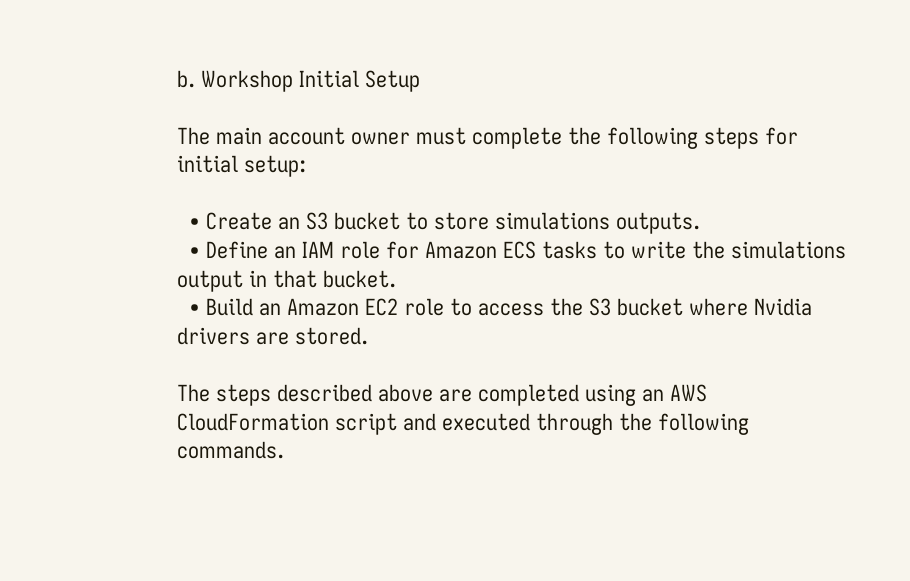b. Workshop Initial Setup

The main account owner must complete the following steps for initial setup:

  • Create an S3 bucket to store simulations outputs.
  • Define an IAM role for Amazon ECS tasks to write the simulations output in that bucket.
  • Build an Amazon EC2 role to access the S3 bucket where Nvidia drivers are stored.

The steps described above are completed using an AWS CloudFormation script and executed through the following commands.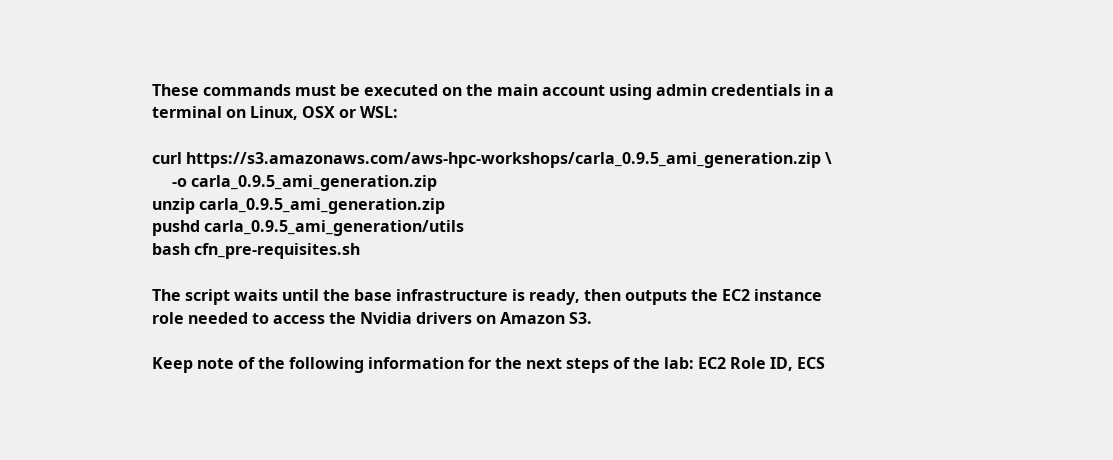These commands must be executed on the main account using admin credentials in a terminal on Linux, OSX or WSL:

curl https://s3.amazonaws.com/aws-hpc-workshops/carla_0.9.5_ami_generation.zip \
     -o carla_0.9.5_ami_generation.zip
unzip carla_0.9.5_ami_generation.zip
pushd carla_0.9.5_ami_generation/utils
bash cfn_pre-requisites.sh

The script waits until the base infrastructure is ready, then outputs the EC2 instance role needed to access the Nvidia drivers on Amazon S3.

Keep note of the following information for the next steps of the lab: EC2 Role ID, ECS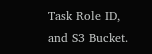Task Role ID, and S3 Bucket.